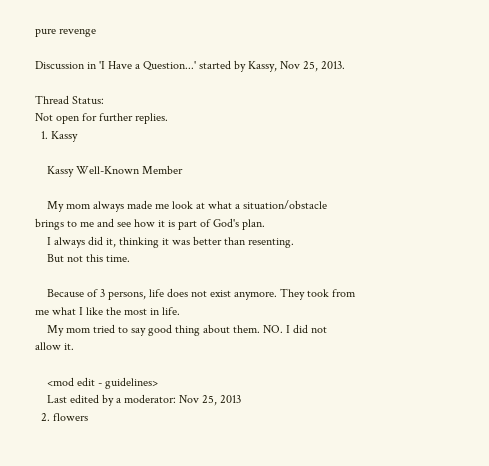pure revenge

Discussion in 'I Have a Question...' started by Kassy, Nov 25, 2013.

Thread Status:
Not open for further replies.
  1. Kassy

    Kassy Well-Known Member

    My mom always made me look at what a situation/obstacle brings to me and see how it is part of God's plan.
    I always did it, thinking it was better than resenting.
    But not this time.

    Because of 3 persons, life does not exist anymore. They took from me what I like the most in life.
    My mom tried to say good thing about them. NO. I did not allow it.

    <mod edit - guidelines>
    Last edited by a moderator: Nov 25, 2013
  2. flowers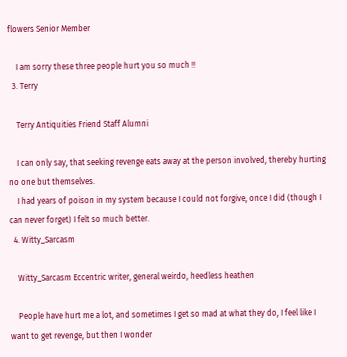flowers Senior Member

    I am sorry these three people hurt you so much !!
  3. Terry

    Terry Antiquities Friend Staff Alumni

    I can only say, that seeking revenge eats away at the person involved, thereby hurting no one but themselves.
    I had years of poison in my system because I could not forgive, once I did (though I can never forget) I felt so much better.
  4. Witty_Sarcasm

    Witty_Sarcasm Eccentric writer, general weirdo, heedless heathen

    People have hurt me a lot, and sometimes I get so mad at what they do, I feel like I want to get revenge, but then I wonder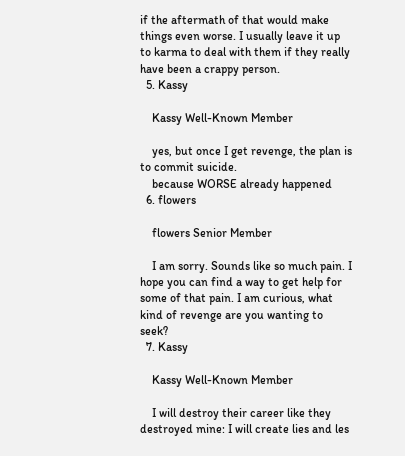if the aftermath of that would make things even worse. I usually leave it up to karma to deal with them if they really have been a crappy person.
  5. Kassy

    Kassy Well-Known Member

    yes, but once I get revenge, the plan is to commit suicide.
    because WORSE already happened
  6. flowers

    flowers Senior Member

    I am sorry. Sounds like so much pain. I hope you can find a way to get help for some of that pain. I am curious, what kind of revenge are you wanting to seek?
  7. Kassy

    Kassy Well-Known Member

    I will destroy their career like they destroyed mine: I will create lies and les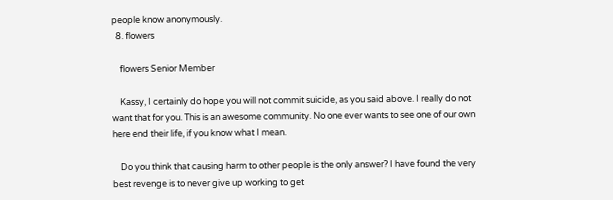people know anonymously.
  8. flowers

    flowers Senior Member

    Kassy, I certainly do hope you will not commit suicide, as you said above. I really do not want that for you. This is an awesome community. No one ever wants to see one of our own here end their life, if you know what I mean.

    Do you think that causing harm to other people is the only answer? I have found the very best revenge is to never give up working to get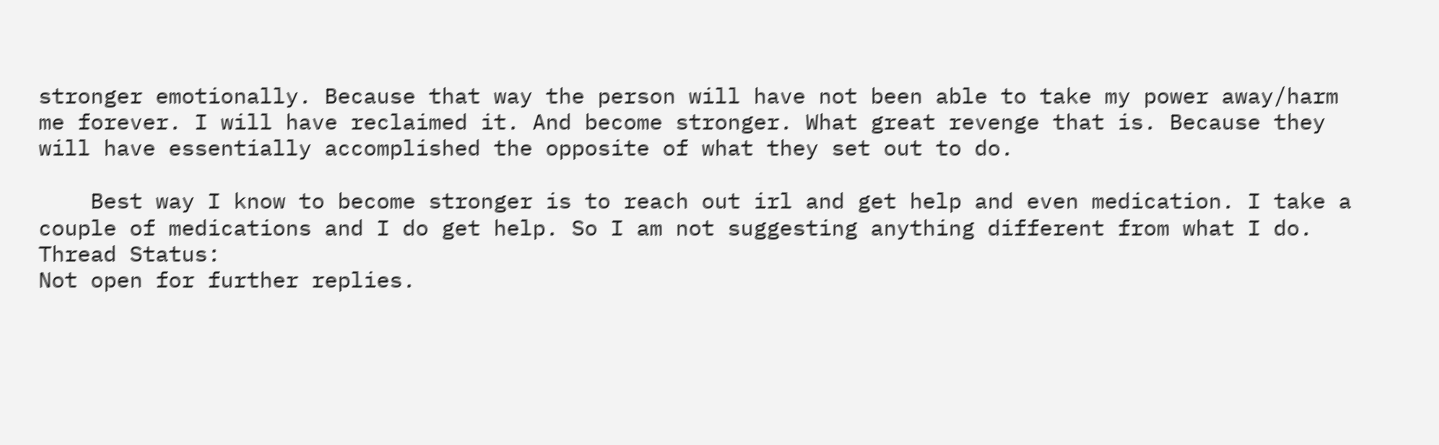stronger emotionally. Because that way the person will have not been able to take my power away/harm me forever. I will have reclaimed it. And become stronger. What great revenge that is. Because they will have essentially accomplished the opposite of what they set out to do.

    Best way I know to become stronger is to reach out irl and get help and even medication. I take a couple of medications and I do get help. So I am not suggesting anything different from what I do.
Thread Status:
Not open for further replies.